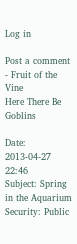Log in

Post a comment - Fruit of the Vine
Here There Be Goblins

Date: 2013-04-27 22:46
Subject: Spring in the Aquarium
Security: Public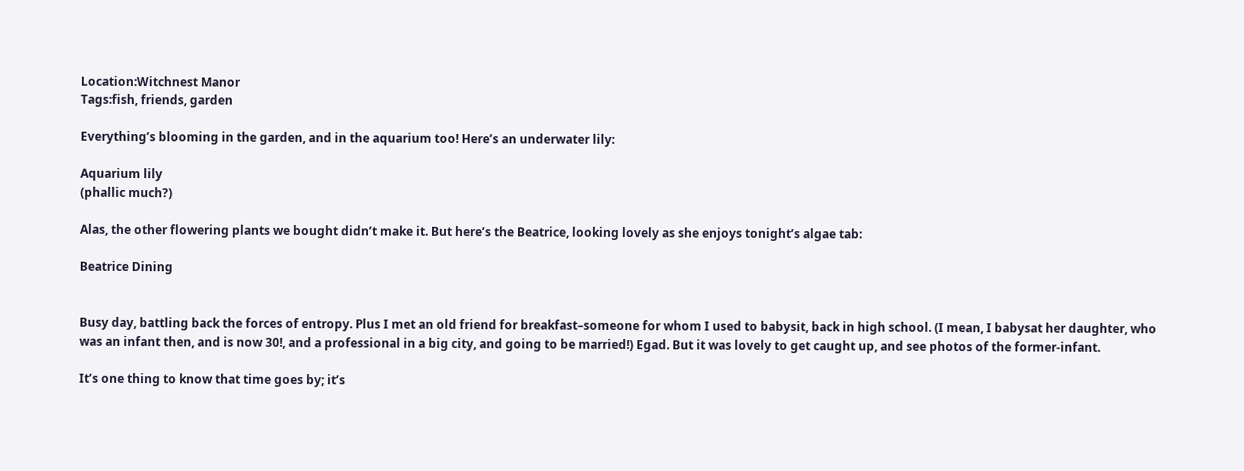Location:Witchnest Manor
Tags:fish, friends, garden

Everything’s blooming in the garden, and in the aquarium too! Here’s an underwater lily:

Aquarium lily
(phallic much?)

Alas, the other flowering plants we bought didn’t make it. But here’s the Beatrice, looking lovely as she enjoys tonight’s algae tab:

Beatrice Dining


Busy day, battling back the forces of entropy. Plus I met an old friend for breakfast–someone for whom I used to babysit, back in high school. (I mean, I babysat her daughter, who was an infant then, and is now 30!, and a professional in a big city, and going to be married!) Egad. But it was lovely to get caught up, and see photos of the former-infant.

It’s one thing to know that time goes by; it’s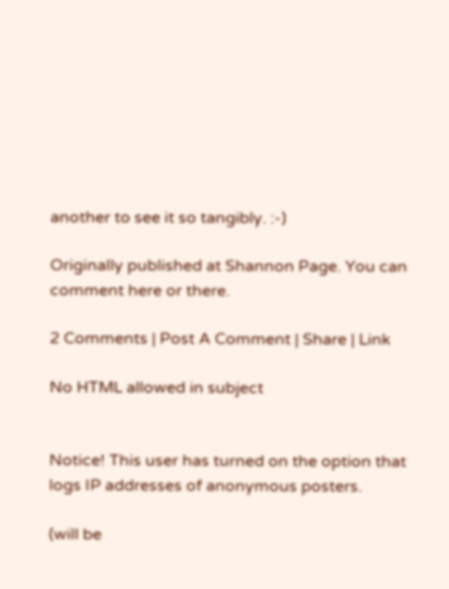another to see it so tangibly. :-)

Originally published at Shannon Page. You can comment here or there.

2 Comments | Post A Comment | Share | Link

No HTML allowed in subject


Notice! This user has turned on the option that logs IP addresses of anonymous posters.

(will be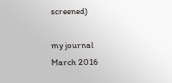screened)

my journal
March 2016